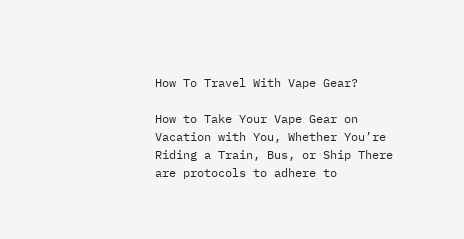How To Travel With Vape Gear?

How to Take Your Vape Gear on Vacation with You, Whether You’re Riding a Train, Bus, or Ship There are protocols to adhere to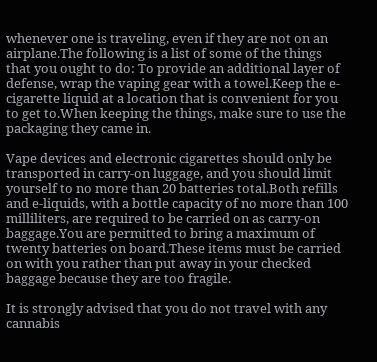whenever one is traveling, even if they are not on an airplane.The following is a list of some of the things that you ought to do: To provide an additional layer of defense, wrap the vaping gear with a towel.Keep the e-cigarette liquid at a location that is convenient for you to get to.When keeping the things, make sure to use the packaging they came in.

Vape devices and electronic cigarettes should only be transported in carry-on luggage, and you should limit yourself to no more than 20 batteries total.Both refills and e-liquids, with a bottle capacity of no more than 100 milliliters, are required to be carried on as carry-on baggage.You are permitted to bring a maximum of twenty batteries on board.These items must be carried on with you rather than put away in your checked baggage because they are too fragile.

It is strongly advised that you do not travel with any cannabis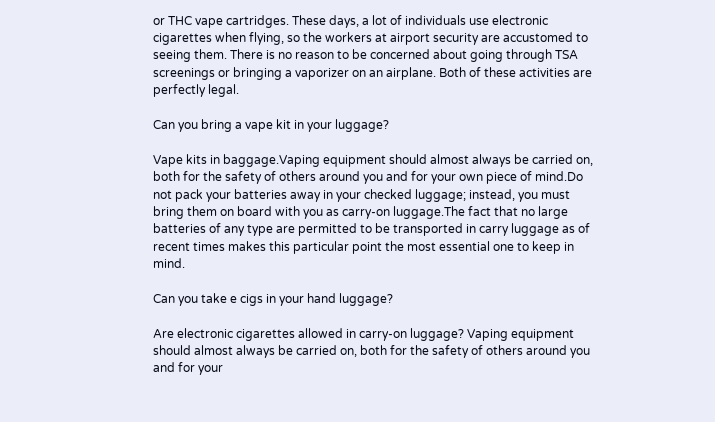or THC vape cartridges. These days, a lot of individuals use electronic cigarettes when flying, so the workers at airport security are accustomed to seeing them. There is no reason to be concerned about going through TSA screenings or bringing a vaporizer on an airplane. Both of these activities are perfectly legal.

Can you bring a vape kit in your luggage?

Vape kits in baggage.Vaping equipment should almost always be carried on, both for the safety of others around you and for your own piece of mind.Do not pack your batteries away in your checked luggage; instead, you must bring them on board with you as carry-on luggage.The fact that no large batteries of any type are permitted to be transported in carry luggage as of recent times makes this particular point the most essential one to keep in mind.

Can you take e cigs in your hand luggage?

Are electronic cigarettes allowed in carry-on luggage? Vaping equipment should almost always be carried on, both for the safety of others around you and for your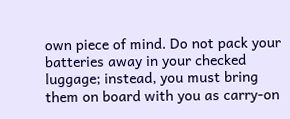own piece of mind. Do not pack your batteries away in your checked luggage; instead, you must bring them on board with you as carry-on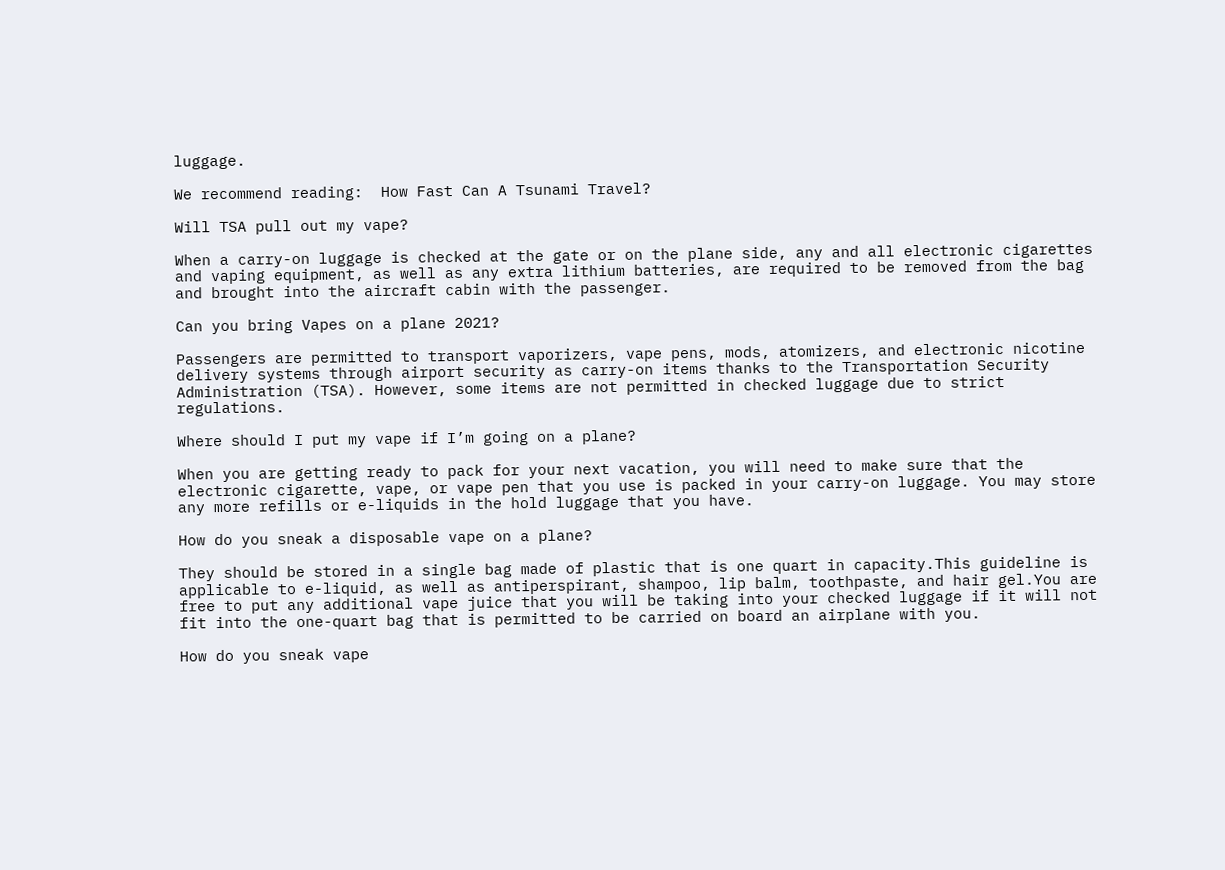luggage.

We recommend reading:  How Fast Can A Tsunami Travel?

Will TSA pull out my vape?

When a carry-on luggage is checked at the gate or on the plane side, any and all electronic cigarettes and vaping equipment, as well as any extra lithium batteries, are required to be removed from the bag and brought into the aircraft cabin with the passenger.

Can you bring Vapes on a plane 2021?

Passengers are permitted to transport vaporizers, vape pens, mods, atomizers, and electronic nicotine delivery systems through airport security as carry-on items thanks to the Transportation Security Administration (TSA). However, some items are not permitted in checked luggage due to strict regulations.

Where should I put my vape if I’m going on a plane?

When you are getting ready to pack for your next vacation, you will need to make sure that the electronic cigarette, vape, or vape pen that you use is packed in your carry-on luggage. You may store any more refills or e-liquids in the hold luggage that you have.

How do you sneak a disposable vape on a plane?

They should be stored in a single bag made of plastic that is one quart in capacity.This guideline is applicable to e-liquid, as well as antiperspirant, shampoo, lip balm, toothpaste, and hair gel.You are free to put any additional vape juice that you will be taking into your checked luggage if it will not fit into the one-quart bag that is permitted to be carried on board an airplane with you.

How do you sneak vape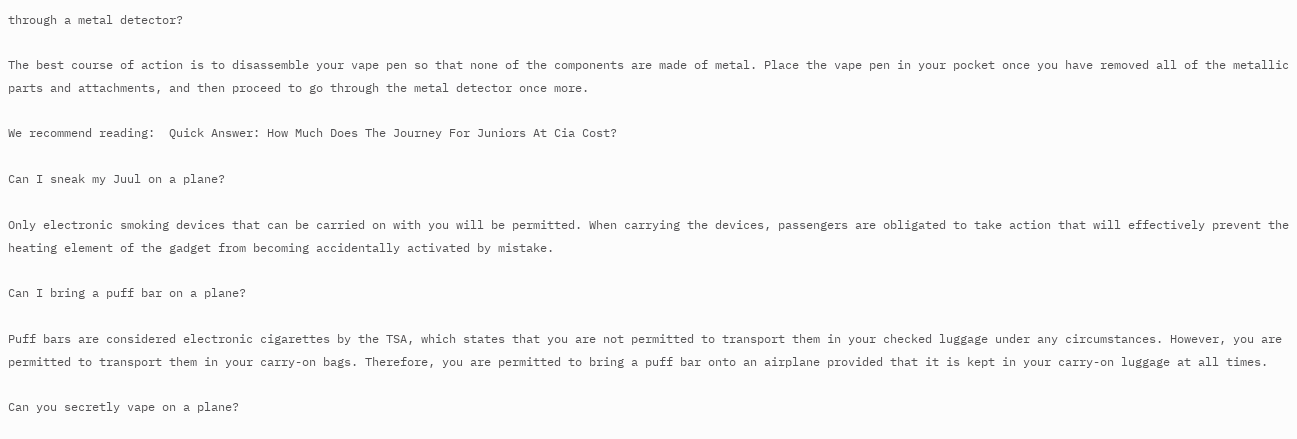through a metal detector?

The best course of action is to disassemble your vape pen so that none of the components are made of metal. Place the vape pen in your pocket once you have removed all of the metallic parts and attachments, and then proceed to go through the metal detector once more.

We recommend reading:  Quick Answer: How Much Does The Journey For Juniors At Cia Cost?

Can I sneak my Juul on a plane?

Only electronic smoking devices that can be carried on with you will be permitted. When carrying the devices, passengers are obligated to take action that will effectively prevent the heating element of the gadget from becoming accidentally activated by mistake.

Can I bring a puff bar on a plane?

Puff bars are considered electronic cigarettes by the TSA, which states that you are not permitted to transport them in your checked luggage under any circumstances. However, you are permitted to transport them in your carry-on bags. Therefore, you are permitted to bring a puff bar onto an airplane provided that it is kept in your carry-on luggage at all times.

Can you secretly vape on a plane?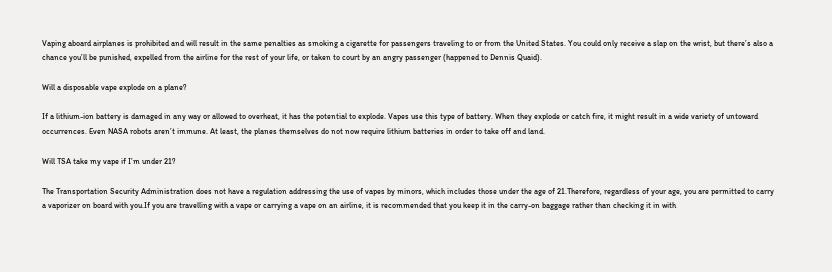Vaping aboard airplanes is prohibited and will result in the same penalties as smoking a cigarette for passengers traveling to or from the United States. You could only receive a slap on the wrist, but there’s also a chance you’ll be punished, expelled from the airline for the rest of your life, or taken to court by an angry passenger (happened to Dennis Quaid).

Will a disposable vape explode on a plane?

If a lithium-ion battery is damaged in any way or allowed to overheat, it has the potential to explode. Vapes use this type of battery. When they explode or catch fire, it might result in a wide variety of untoward occurrences. Even NASA robots aren’t immune. At least, the planes themselves do not now require lithium batteries in order to take off and land.

Will TSA take my vape if I’m under 21?

The Transportation Security Administration does not have a regulation addressing the use of vapes by minors, which includes those under the age of 21.Therefore, regardless of your age, you are permitted to carry a vaporizer on board with you.If you are travelling with a vape or carrying a vape on an airline, it is recommended that you keep it in the carry-on baggage rather than checking it in with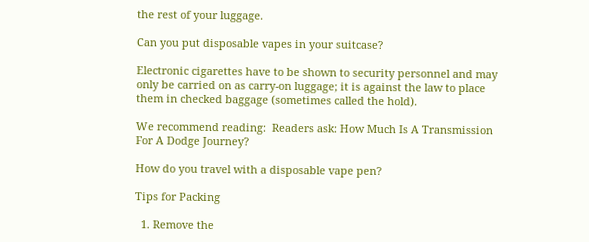the rest of your luggage.

Can you put disposable vapes in your suitcase?

Electronic cigarettes have to be shown to security personnel and may only be carried on as carry-on luggage; it is against the law to place them in checked baggage (sometimes called the hold).

We recommend reading:  Readers ask: How Much Is A Transmission For A Dodge Journey?

How do you travel with a disposable vape pen?

Tips for Packing

  1. Remove the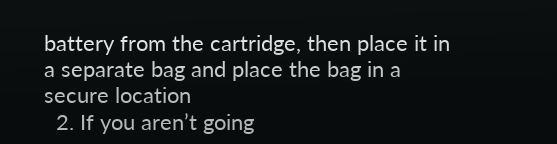battery from the cartridge, then place it in a separate bag and place the bag in a secure location
  2. If you aren’t going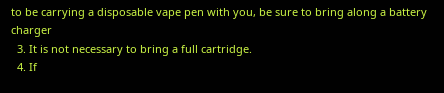to be carrying a disposable vape pen with you, be sure to bring along a battery charger
  3. It is not necessary to bring a full cartridge.
  4. If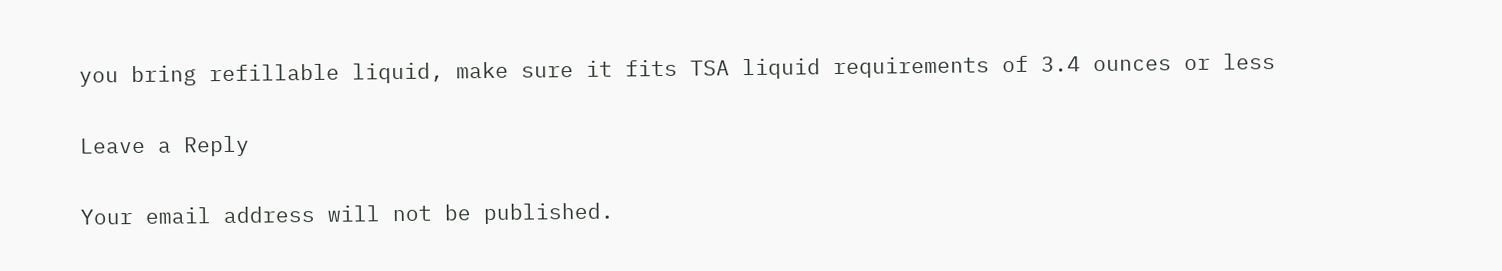you bring refillable liquid, make sure it fits TSA liquid requirements of 3.4 ounces or less

Leave a Reply

Your email address will not be published.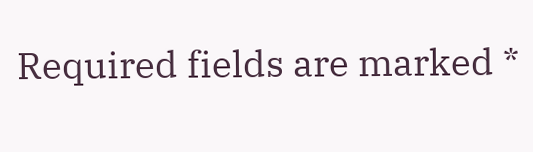Required fields are marked *